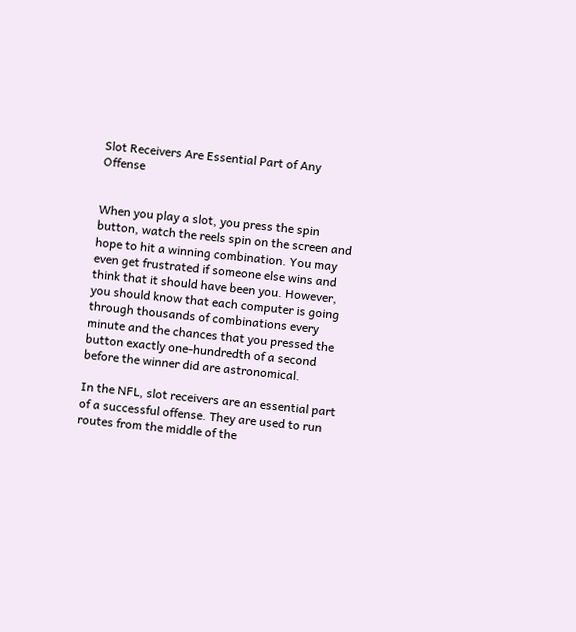Slot Receivers Are Essential Part of Any Offense


When you play a slot, you press the spin button, watch the reels spin on the screen and hope to hit a winning combination. You may even get frustrated if someone else wins and think that it should have been you. However, you should know that each computer is going through thousands of combinations every minute and the chances that you pressed the button exactly one-hundredth of a second before the winner did are astronomical.

In the NFL, slot receivers are an essential part of a successful offense. They are used to run routes from the middle of the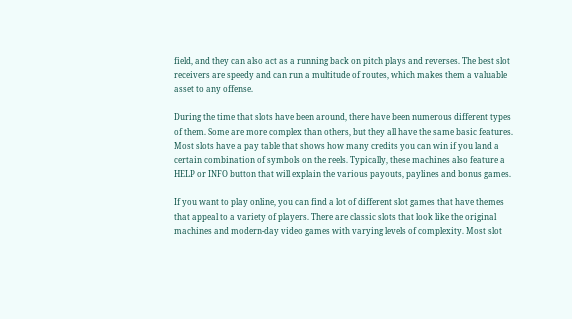field, and they can also act as a running back on pitch plays and reverses. The best slot receivers are speedy and can run a multitude of routes, which makes them a valuable asset to any offense.

During the time that slots have been around, there have been numerous different types of them. Some are more complex than others, but they all have the same basic features. Most slots have a pay table that shows how many credits you can win if you land a certain combination of symbols on the reels. Typically, these machines also feature a HELP or INFO button that will explain the various payouts, paylines and bonus games.

If you want to play online, you can find a lot of different slot games that have themes that appeal to a variety of players. There are classic slots that look like the original machines and modern-day video games with varying levels of complexity. Most slot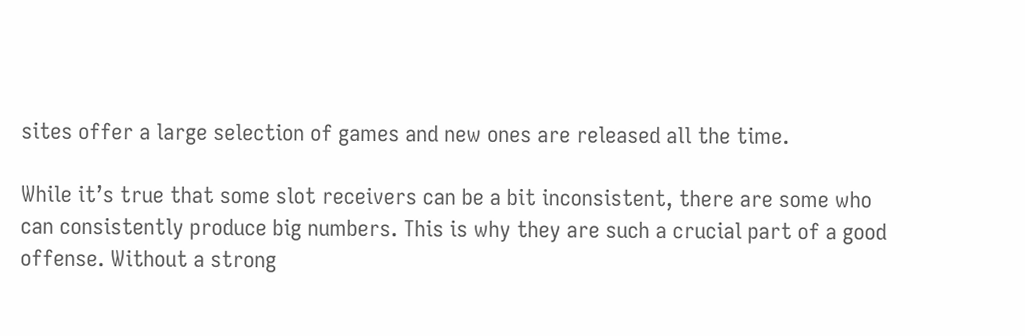sites offer a large selection of games and new ones are released all the time.

While it’s true that some slot receivers can be a bit inconsistent, there are some who can consistently produce big numbers. This is why they are such a crucial part of a good offense. Without a strong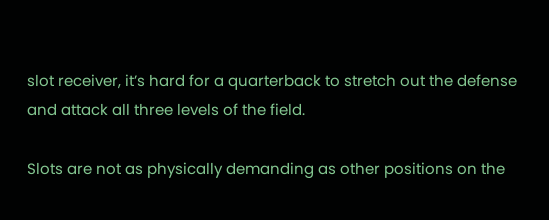slot receiver, it’s hard for a quarterback to stretch out the defense and attack all three levels of the field.

Slots are not as physically demanding as other positions on the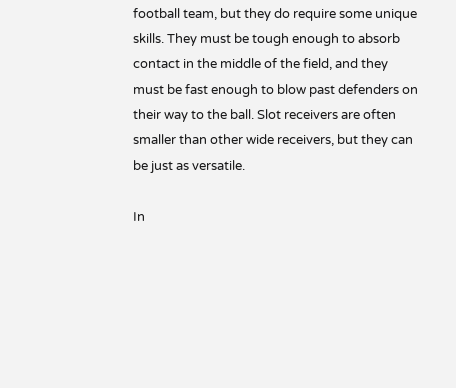football team, but they do require some unique skills. They must be tough enough to absorb contact in the middle of the field, and they must be fast enough to blow past defenders on their way to the ball. Slot receivers are often smaller than other wide receivers, but they can be just as versatile.

In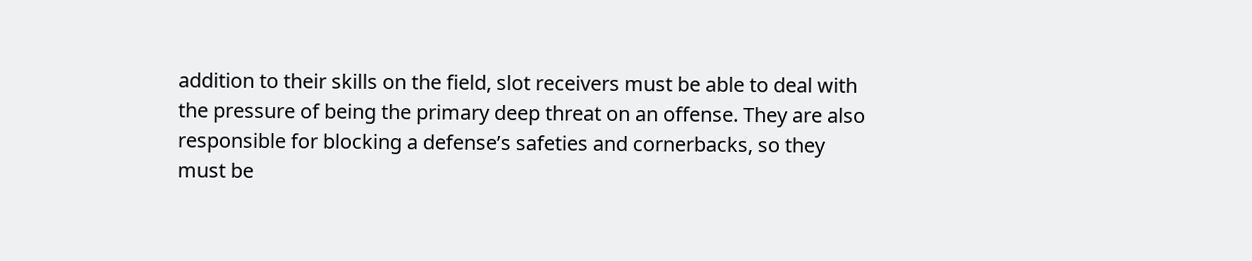addition to their skills on the field, slot receivers must be able to deal with the pressure of being the primary deep threat on an offense. They are also responsible for blocking a defense’s safeties and cornerbacks, so they must be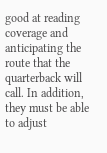good at reading coverage and anticipating the route that the quarterback will call. In addition, they must be able to adjust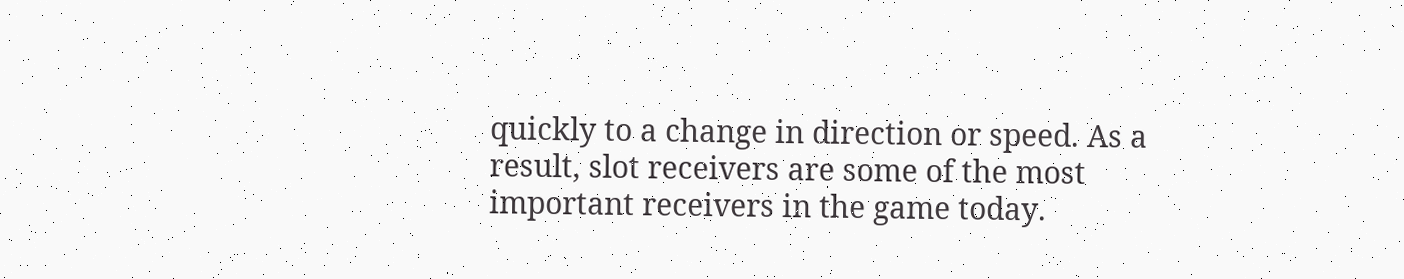quickly to a change in direction or speed. As a result, slot receivers are some of the most important receivers in the game today.